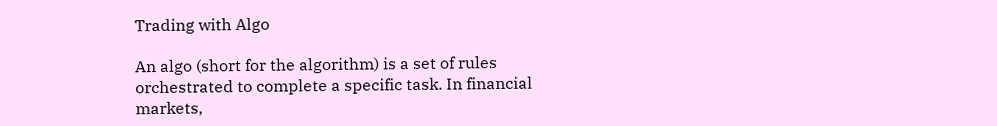Trading with Algo

An algo (short for the algorithm) is a set of rules orchestrated to complete a specific task. In financial markets,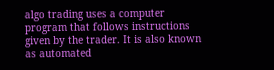algo trading uses a computer program that follows instructions given by the trader. It is also known as automated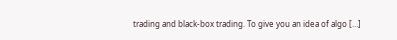trading and black-box trading. To give you an idea of algo […]